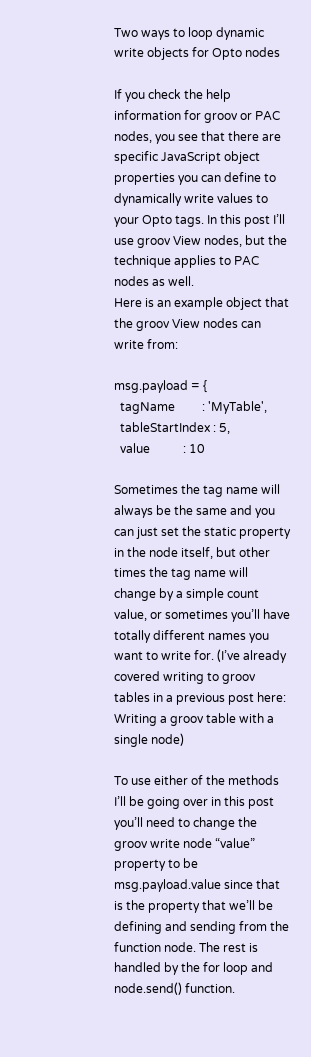Two ways to loop dynamic write objects for Opto nodes

If you check the help information for groov or PAC nodes, you see that there are specific JavaScript object properties you can define to dynamically write values to your Opto tags. In this post I’ll use groov View nodes, but the technique applies to PAC nodes as well.
Here is an example object that the groov View nodes can write from:

msg.payload = {
  tagName         : 'MyTable',
  tableStartIndex : 5,
  value           : 10

Sometimes the tag name will always be the same and you can just set the static property in the node itself, but other times the tag name will change by a simple count value, or sometimes you’ll have totally different names you want to write for. (I’ve already covered writing to groov tables in a previous post here: Writing a groov table with a single node)

To use either of the methods I’ll be going over in this post you’ll need to change the groov write node “value” property to be msg.payload.value since that is the property that we’ll be defining and sending from the function node. The rest is handled by the for loop and node.send() function.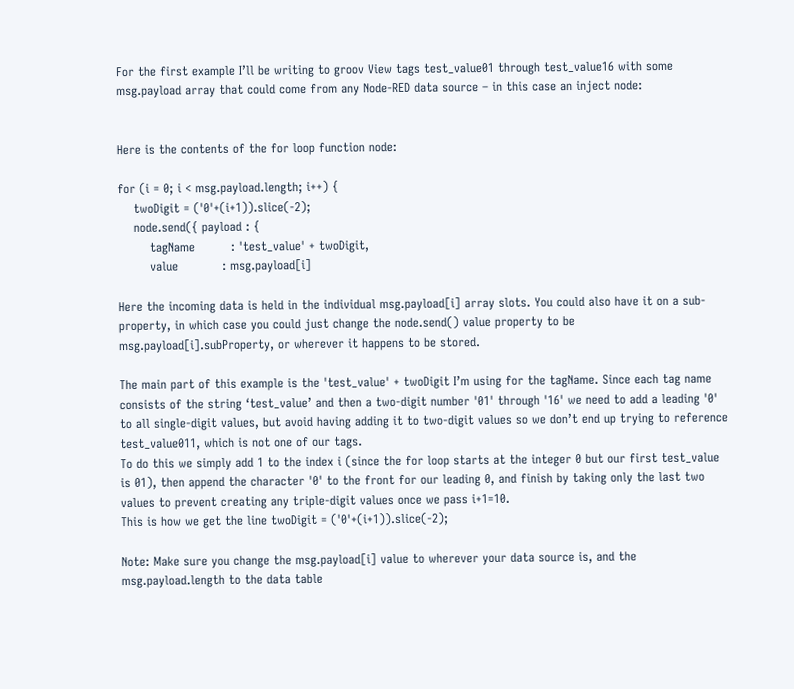For the first example I’ll be writing to groov View tags test_value01 through test_value16 with some msg.payload array that could come from any Node-RED data source – in this case an inject node:


Here is the contents of the for loop function node:

for (i = 0; i < msg.payload.length; i++) {
    twoDigit = ('0'+(i+1)).slice(-2);
    node.send({ payload : {
        tagName         : 'test_value' + twoDigit,
        value           : msg.payload[i]

Here the incoming data is held in the individual msg.payload[i] array slots. You could also have it on a sub-property, in which case you could just change the node.send() value property to be msg.payload[i].subProperty, or wherever it happens to be stored.

The main part of this example is the 'test_value' + twoDigit I’m using for the tagName. Since each tag name consists of the string ‘test_value’ and then a two-digit number '01' through '16' we need to add a leading '0' to all single-digit values, but avoid having adding it to two-digit values so we don’t end up trying to reference test_value011, which is not one of our tags.
To do this we simply add 1 to the index i (since the for loop starts at the integer 0 but our first test_value is 01), then append the character '0' to the front for our leading 0, and finish by taking only the last two values to prevent creating any triple-digit values once we pass i+1=10.
This is how we get the line twoDigit = ('0'+(i+1)).slice(-2);

Note: Make sure you change the msg.payload[i] value to wherever your data source is, and the msg.payload.length to the data table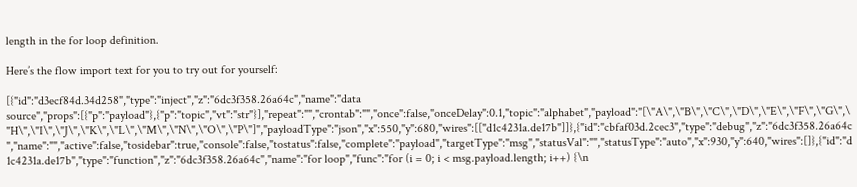length in the for loop definition.

Here’s the flow import text for you to try out for yourself:

[{"id":"d3ecf84d.34d258","type":"inject","z":"6dc3f358.26a64c","name":"data source","props":[{"p":"payload"},{"p":"topic","vt":"str"}],"repeat":"","crontab":"","once":false,"onceDelay":0.1,"topic":"alphabet","payload":"[\"A\",\"B\",\"C\",\"D\",\"E\",\"F\",\"G\",\"H\",\"I\",\"J\",\"K\",\"L\",\"M\",\"N\",\"O\",\"P\"]","payloadType":"json","x":550,"y":680,"wires":[["d1c4231a.de17b"]]},{"id":"cbfaf03d.2cec3","type":"debug","z":"6dc3f358.26a64c","name":"","active":false,"tosidebar":true,"console":false,"tostatus":false,"complete":"payload","targetType":"msg","statusVal":"","statusType":"auto","x":930,"y":640,"wires":[]},{"id":"d1c4231a.de17b","type":"function","z":"6dc3f358.26a64c","name":"for loop","func":"for (i = 0; i < msg.payload.length; i++) {\n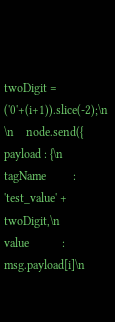twoDigit = ('0'+(i+1)).slice(-2);\n    \n    node.send({ payload : {\n        tagName         : 'test_value' + twoDigit,\n        value           : msg.payload[i]\n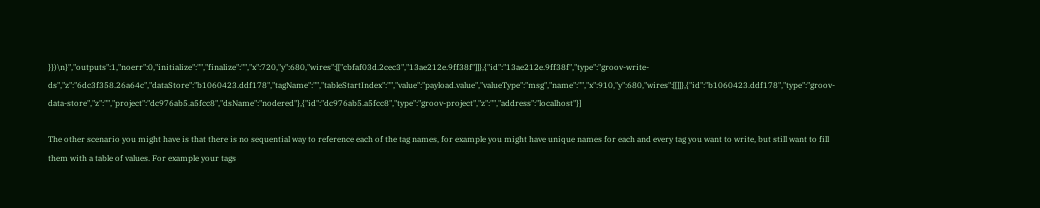}})\n}","outputs":1,"noerr":0,"initialize":"","finalize":"","x":720,"y":680,"wires":[["cbfaf03d.2cec3","13ae212e.9ff38f"]]},{"id":"13ae212e.9ff38f","type":"groov-write-ds","z":"6dc3f358.26a64c","dataStore":"b1060423.ddf178","tagName":"","tableStartIndex":"","value":"payload.value","valueType":"msg","name":"","x":910,"y":680,"wires":[[]]},{"id":"b1060423.ddf178","type":"groov-data-store","z":"","project":"dc976ab5.a5fcc8","dsName":"nodered"},{"id":"dc976ab5.a5fcc8","type":"groov-project","z":"","address":"localhost"}]

The other scenario you might have is that there is no sequential way to reference each of the tag names, for example you might have unique names for each and every tag you want to write, but still want to fill them with a table of values. For example your tags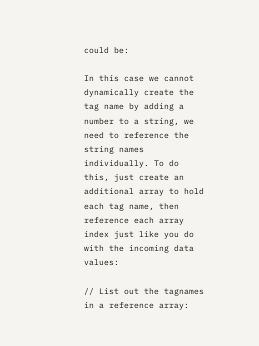could be:

In this case we cannot dynamically create the tag name by adding a number to a string, we need to reference the string names individually. To do this, just create an additional array to hold each tag name, then reference each array index just like you do with the incoming data values:

// List out the tagnames in a reference array: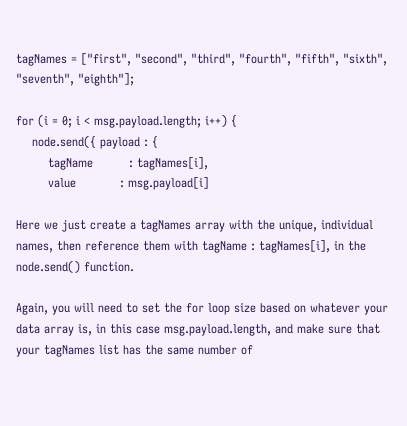tagNames = ["first", "second", "third", "fourth", "fifth", "sixth", "seventh", "eighth"];

for (i = 0; i < msg.payload.length; i++) {
    node.send({ payload : {
        tagName         : tagNames[i],
        value           : msg.payload[i]

Here we just create a tagNames array with the unique, individual names, then reference them with tagName : tagNames[i], in the node.send() function.

Again, you will need to set the for loop size based on whatever your data array is, in this case msg.payload.length, and make sure that your tagNames list has the same number of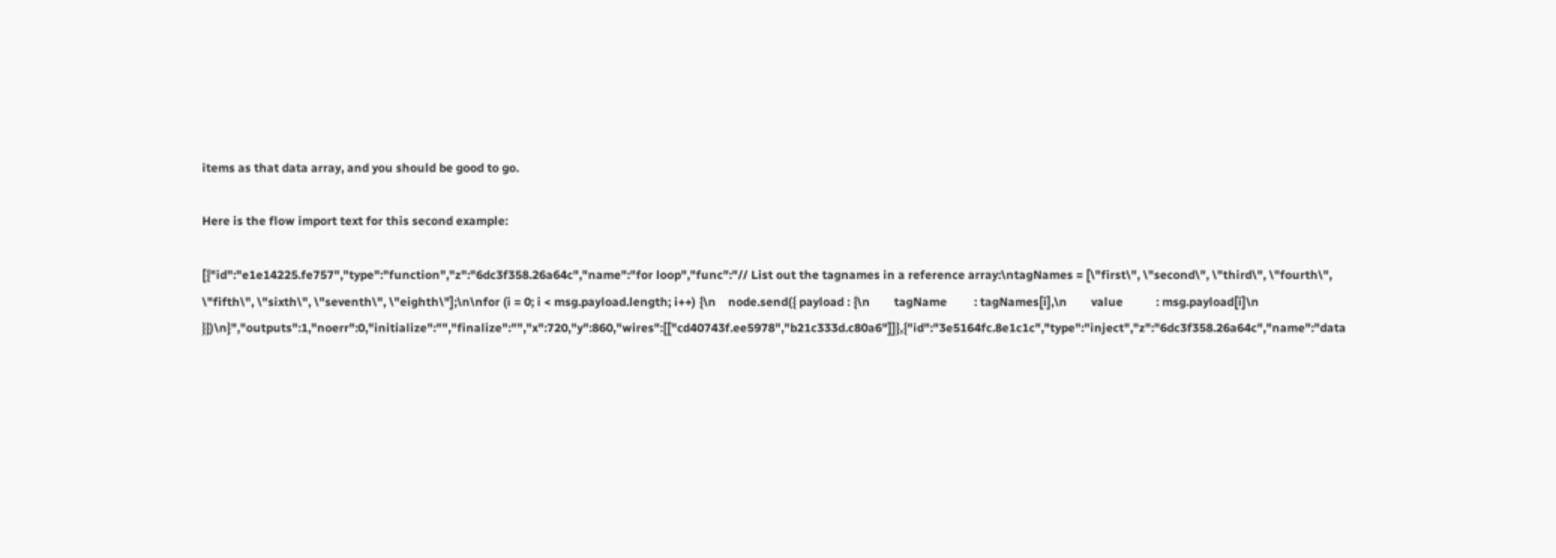items as that data array, and you should be good to go.

Here is the flow import text for this second example:

[{"id":"e1e14225.fe757","type":"function","z":"6dc3f358.26a64c","name":"for loop","func":"// List out the tagnames in a reference array:\ntagNames = [\"first\", \"second\", \"third\", \"fourth\", \"fifth\", \"sixth\", \"seventh\", \"eighth\"];\n\nfor (i = 0; i < msg.payload.length; i++) {\n    node.send({ payload : {\n        tagName         : tagNames[i],\n        value           : msg.payload[i]\n    }})\n}","outputs":1,"noerr":0,"initialize":"","finalize":"","x":720,"y":860,"wires":[["cd40743f.ee5978","b21c333d.c80a6"]]},{"id":"3e5164fc.8e1c1c","type":"inject","z":"6dc3f358.26a64c","name":"data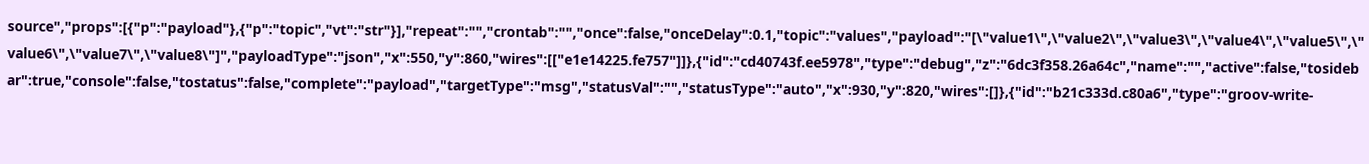source","props":[{"p":"payload"},{"p":"topic","vt":"str"}],"repeat":"","crontab":"","once":false,"onceDelay":0.1,"topic":"values","payload":"[\"value1\",\"value2\",\"value3\",\"value4\",\"value5\",\"value6\",\"value7\",\"value8\"]","payloadType":"json","x":550,"y":860,"wires":[["e1e14225.fe757"]]},{"id":"cd40743f.ee5978","type":"debug","z":"6dc3f358.26a64c","name":"","active":false,"tosidebar":true,"console":false,"tostatus":false,"complete":"payload","targetType":"msg","statusVal":"","statusType":"auto","x":930,"y":820,"wires":[]},{"id":"b21c333d.c80a6","type":"groov-write-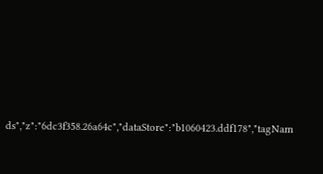ds","z":"6dc3f358.26a64c","dataStore":"b1060423.ddf178","tagNam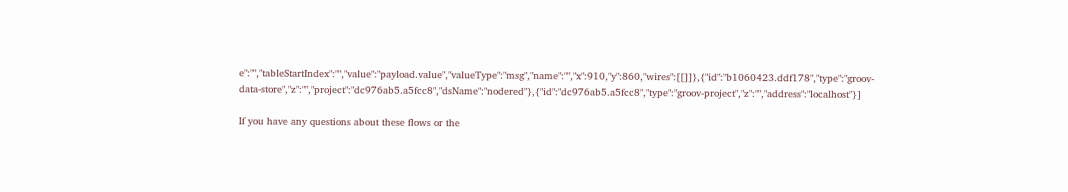e":"","tableStartIndex":"","value":"payload.value","valueType":"msg","name":"","x":910,"y":860,"wires":[[]]},{"id":"b1060423.ddf178","type":"groov-data-store","z":"","project":"dc976ab5.a5fcc8","dsName":"nodered"},{"id":"dc976ab5.a5fcc8","type":"groov-project","z":"","address":"localhost"}]

If you have any questions about these flows or the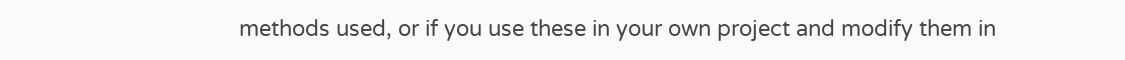methods used, or if you use these in your own project and modify them in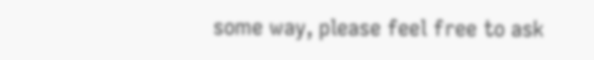some way, please feel free to ask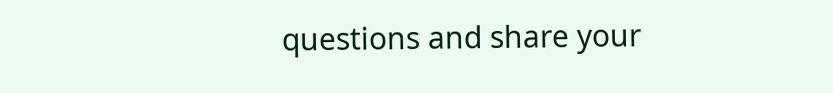questions and share your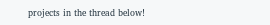projects in the thread below!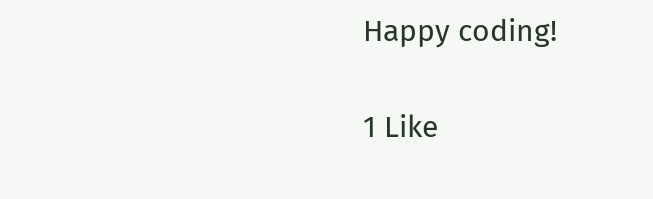Happy coding!

1 Like